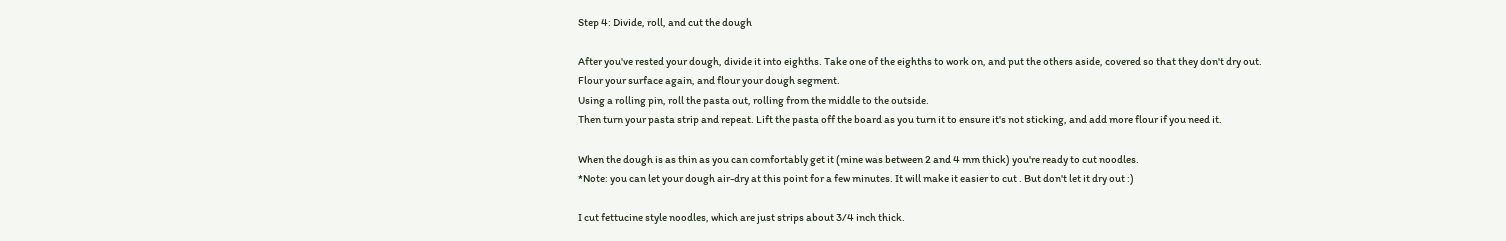Step 4: Divide, roll, and cut the dough

After you've rested your dough, divide it into eighths. Take one of the eighths to work on, and put the others aside, covered so that they don't dry out.
Flour your surface again, and flour your dough segment.
Using a rolling pin, roll the pasta out, rolling from the middle to the outside.
Then turn your pasta strip and repeat. Lift the pasta off the board as you turn it to ensure it's not sticking, and add more flour if you need it.

When the dough is as thin as you can comfortably get it (mine was between 2 and 4 mm thick) you're ready to cut noodles.
*Note: you can let your dough air-dry at this point for a few minutes. It will make it easier to cut . But don't let it dry out :)

I cut fettucine style noodles, which are just strips about 3/4 inch thick.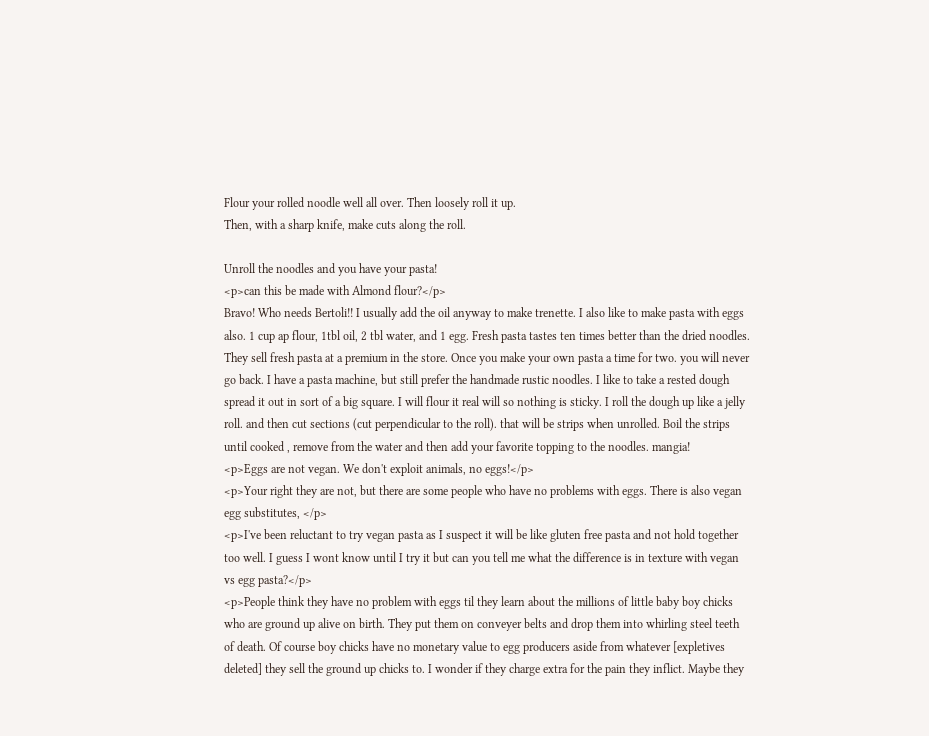Flour your rolled noodle well all over. Then loosely roll it up.
Then, with a sharp knife, make cuts along the roll.

Unroll the noodles and you have your pasta!
<p>can this be made with Almond flour?</p>
Bravo! Who needs Bertoli!! I usually add the oil anyway to make trenette. I also like to make pasta with eggs also. 1 cup ap flour, 1tbl oil, 2 tbl water, and 1 egg. Fresh pasta tastes ten times better than the dried noodles. They sell fresh pasta at a premium in the store. Once you make your own pasta a time for two. you will never go back. I have a pasta machine, but still prefer the handmade rustic noodles. I like to take a rested dough spread it out in sort of a big square. I will flour it real will so nothing is sticky. I roll the dough up like a jelly roll. and then cut sections (cut perpendicular to the roll). that will be strips when unrolled. Boil the strips until cooked , remove from the water and then add your favorite topping to the noodles. mangia!
<p>Eggs are not vegan. We don't exploit animals, no eggs!</p>
<p>Your right they are not, but there are some people who have no problems with eggs. There is also vegan egg substitutes, </p>
<p>I've been reluctant to try vegan pasta as I suspect it will be like gluten free pasta and not hold together too well. I guess I wont know until I try it but can you tell me what the difference is in texture with vegan vs egg pasta?</p>
<p>People think they have no problem with eggs til they learn about the millions of little baby boy chicks who are ground up alive on birth. They put them on conveyer belts and drop them into whirling steel teeth of death. Of course boy chicks have no monetary value to egg producers aside from whatever [expletives deleted] they sell the ground up chicks to. I wonder if they charge extra for the pain they inflict. Maybe they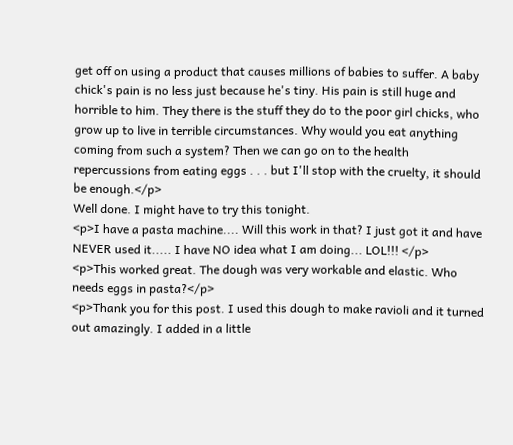get off on using a product that causes millions of babies to suffer. A baby chick's pain is no less just because he's tiny. His pain is still huge and horrible to him. They there is the stuff they do to the poor girl chicks, who grow up to live in terrible circumstances. Why would you eat anything coming from such a system? Then we can go on to the health repercussions from eating eggs . . . but I'll stop with the cruelty, it should be enough.</p>
Well done. I might have to try this tonight.
<p>I have a pasta machine.... Will this work in that? I just got it and have NEVER used it..... I have NO idea what I am doing... LOL!!! </p>
<p>This worked great. The dough was very workable and elastic. Who needs eggs in pasta?</p>
<p>Thank you for this post. I used this dough to make ravioli and it turned out amazingly. I added in a little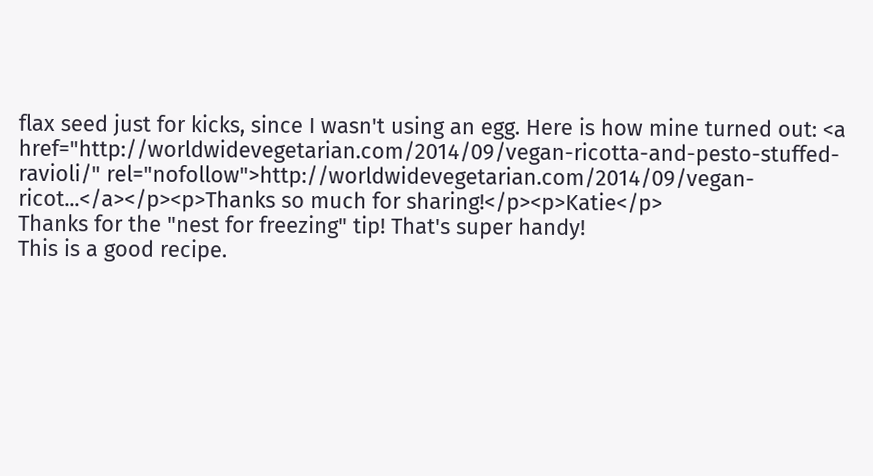flax seed just for kicks, since I wasn't using an egg. Here is how mine turned out: <a href="http://worldwidevegetarian.com/2014/09/vegan-ricotta-and-pesto-stuffed-ravioli/" rel="nofollow">http://worldwidevegetarian.com/2014/09/vegan-ricot...</a></p><p>Thanks so much for sharing!</p><p>Katie</p>
Thanks for the "nest for freezing" tip! That's super handy!
This is a good recipe.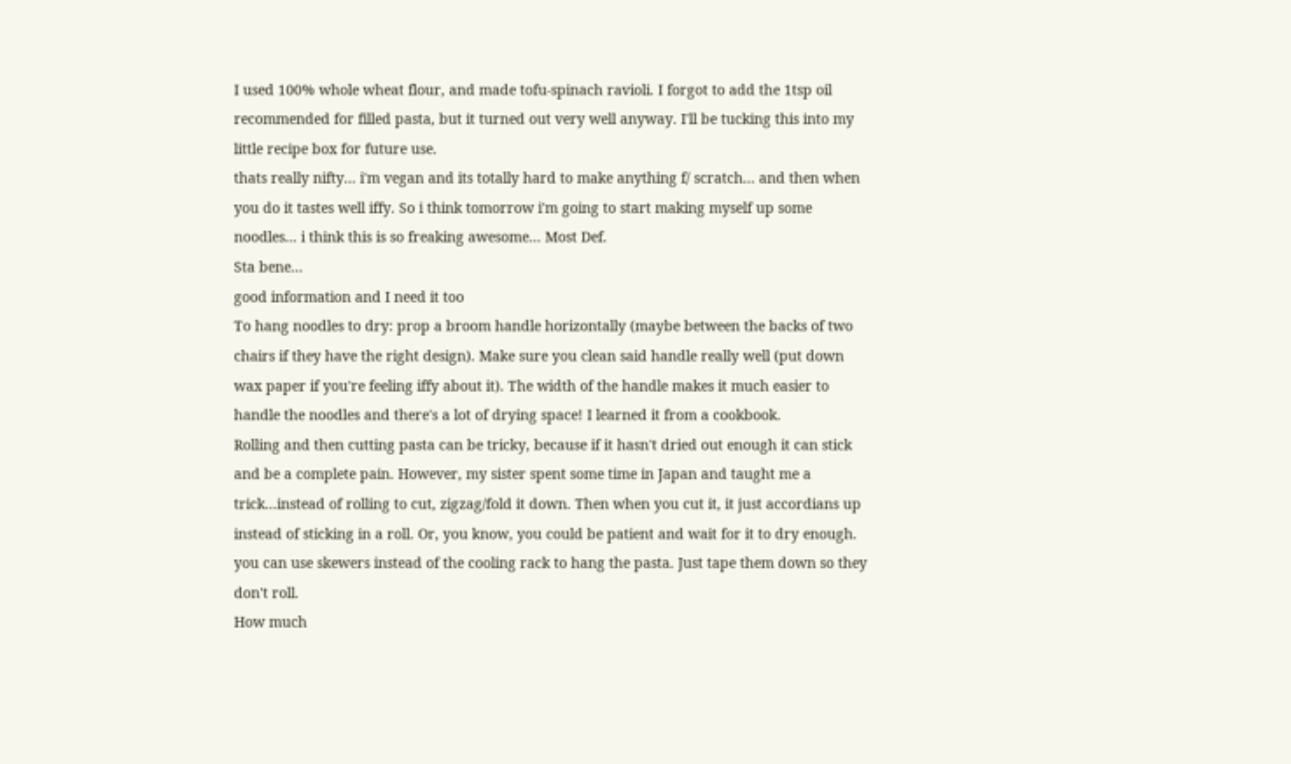I used 100% whole wheat flour, and made tofu-spinach ravioli. I forgot to add the 1tsp oil recommended for filled pasta, but it turned out very well anyway. I'll be tucking this into my little recipe box for future use.
thats really nifty... i'm vegan and its totally hard to make anything f/ scratch... and then when you do it tastes well iffy. So i think tomorrow i'm going to start making myself up some noodles... i think this is so freaking awesome... Most Def.
Sta bene...
good information and I need it too
To hang noodles to dry: prop a broom handle horizontally (maybe between the backs of two chairs if they have the right design). Make sure you clean said handle really well (put down wax paper if you're feeling iffy about it). The width of the handle makes it much easier to handle the noodles and there's a lot of drying space! I learned it from a cookbook.
Rolling and then cutting pasta can be tricky, because if it hasn't dried out enough it can stick and be a complete pain. However, my sister spent some time in Japan and taught me a trick...instead of rolling to cut, zigzag/fold it down. Then when you cut it, it just accordians up instead of sticking in a roll. Or, you know, you could be patient and wait for it to dry enough.
you can use skewers instead of the cooling rack to hang the pasta. Just tape them down so they don't roll.
How much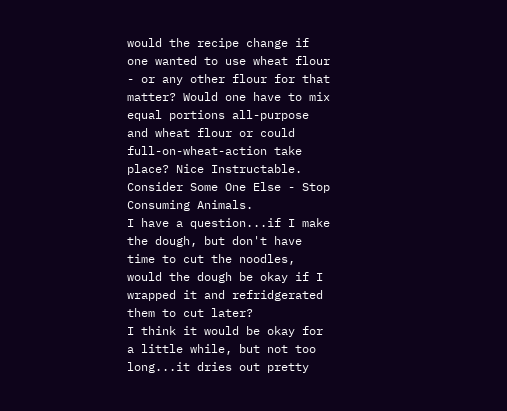would the recipe change if one wanted to use wheat flour - or any other flour for that matter? Would one have to mix equal portions all-purpose and wheat flour or could full-on-wheat-action take place? Nice Instructable. Consider Some One Else - Stop Consuming Animals.
I have a question...if I make the dough, but don't have time to cut the noodles, would the dough be okay if I wrapped it and refridgerated them to cut later?
I think it would be okay for a little while, but not too long...it dries out pretty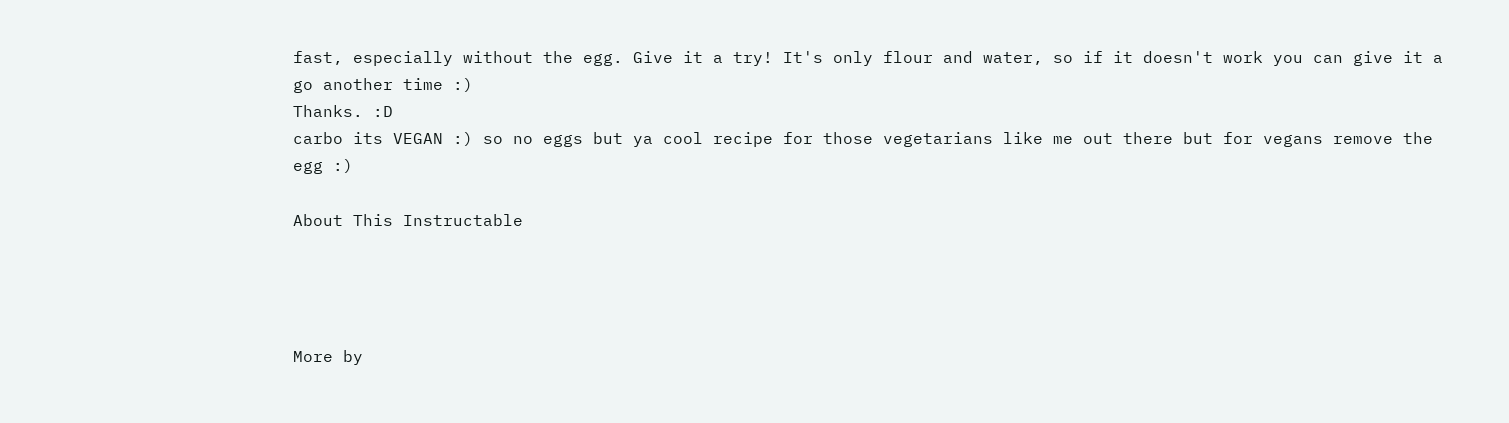fast, especially without the egg. Give it a try! It's only flour and water, so if it doesn't work you can give it a go another time :)
Thanks. :D
carbo its VEGAN :) so no eggs but ya cool recipe for those vegetarians like me out there but for vegans remove the egg :)

About This Instructable




More by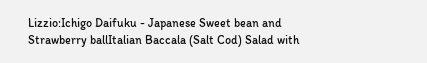Lizzio:Ichigo Daifuku - Japanese Sweet bean and Strawberry ballItalian Baccala (Salt Cod) Salad with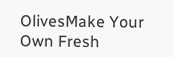OlivesMake Your Own Fresh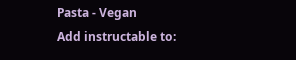Pasta - Vegan
Add instructable to: